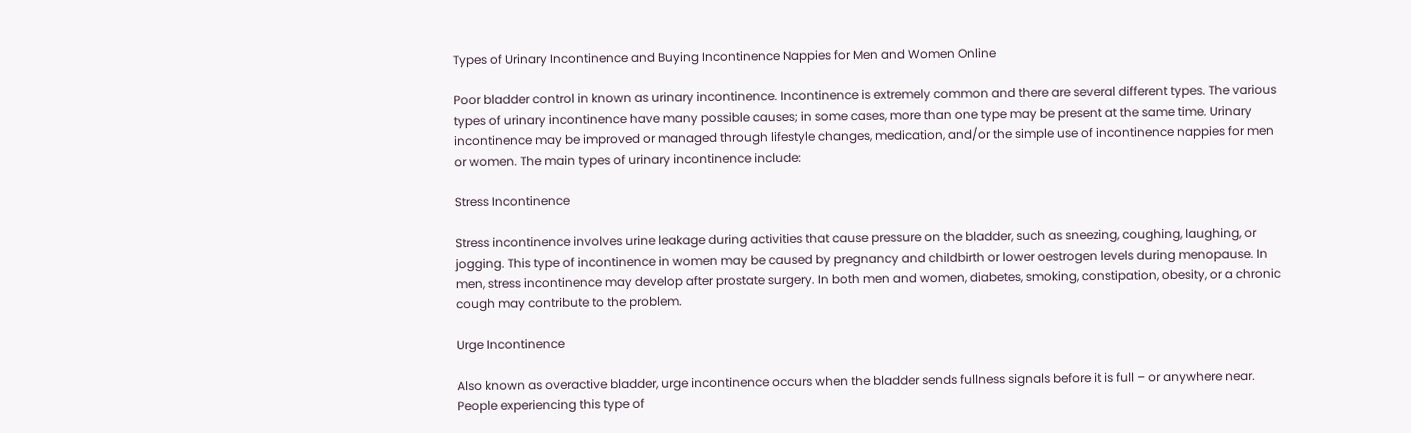Types of Urinary Incontinence and Buying Incontinence Nappies for Men and Women Online

Poor bladder control in known as urinary incontinence. Incontinence is extremely common and there are several different types. The various types of urinary incontinence have many possible causes; in some cases, more than one type may be present at the same time. Urinary incontinence may be improved or managed through lifestyle changes, medication, and/or the simple use of incontinence nappies for men or women. The main types of urinary incontinence include:

Stress Incontinence

Stress incontinence involves urine leakage during activities that cause pressure on the bladder, such as sneezing, coughing, laughing, or jogging. This type of incontinence in women may be caused by pregnancy and childbirth or lower oestrogen levels during menopause. In men, stress incontinence may develop after prostate surgery. In both men and women, diabetes, smoking, constipation, obesity, or a chronic cough may contribute to the problem.

Urge Incontinence

Also known as overactive bladder, urge incontinence occurs when the bladder sends fullness signals before it is full – or anywhere near. People experiencing this type of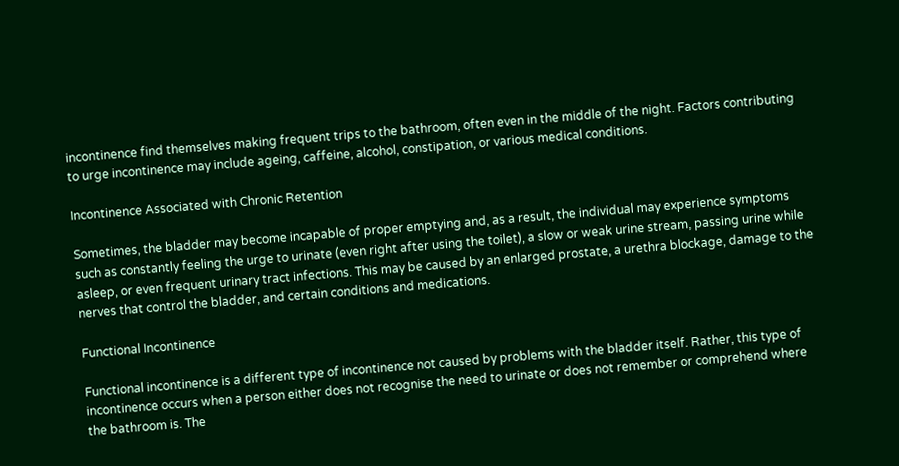incontinence find themselves making frequent trips to the bathroom, often even in the middle of the night. Factors contributing to urge incontinence may include ageing, caffeine, alcohol, constipation, or various medical conditions.

Incontinence Associated with Chronic Retention

Sometimes, the bladder may become incapable of proper emptying and, as a result, the individual may experience symptoms such as constantly feeling the urge to urinate (even right after using the toilet), a slow or weak urine stream, passing urine while asleep, or even frequent urinary tract infections. This may be caused by an enlarged prostate, a urethra blockage, damage to the nerves that control the bladder, and certain conditions and medications.

Functional Incontinence

Functional incontinence is a different type of incontinence not caused by problems with the bladder itself. Rather, this type of incontinence occurs when a person either does not recognise the need to urinate or does not remember or comprehend where the bathroom is. The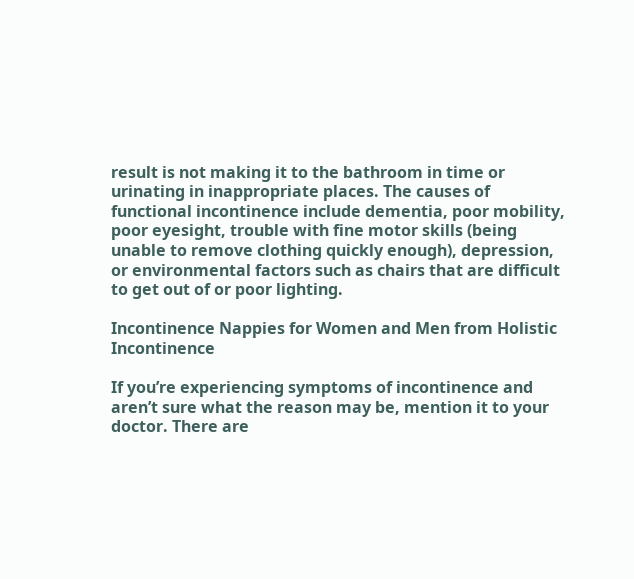result is not making it to the bathroom in time or urinating in inappropriate places. The causes of functional incontinence include dementia, poor mobility, poor eyesight, trouble with fine motor skills (being unable to remove clothing quickly enough), depression, or environmental factors such as chairs that are difficult to get out of or poor lighting.

Incontinence Nappies for Women and Men from Holistic Incontinence

If you’re experiencing symptoms of incontinence and aren’t sure what the reason may be, mention it to your doctor. There are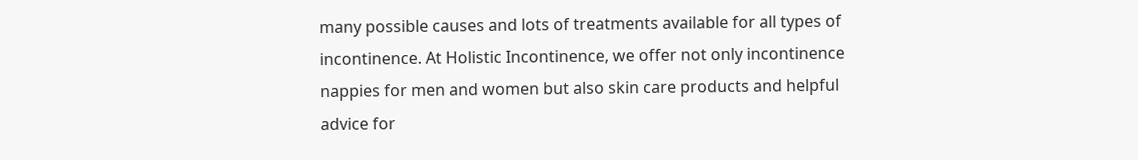many possible causes and lots of treatments available for all types of incontinence. At Holistic Incontinence, we offer not only incontinence nappies for men and women but also skin care products and helpful advice for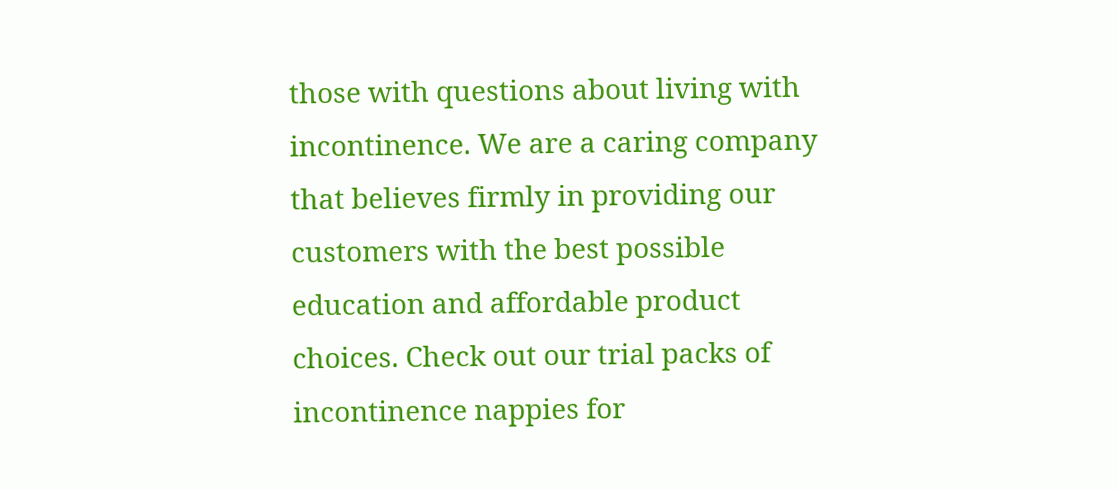those with questions about living with incontinence. We are a caring company that believes firmly in providing our customers with the best possible education and affordable product choices. Check out our trial packs of incontinence nappies for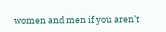women and men if you aren’t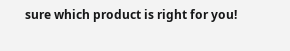sure which product is right for you!